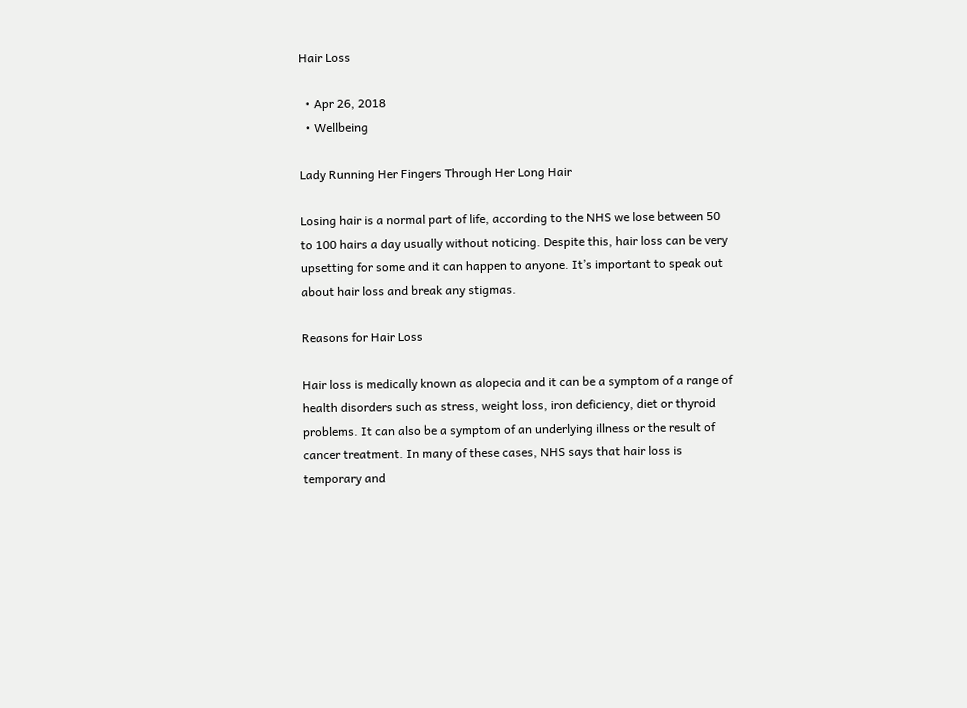Hair Loss

  • Apr 26, 2018
  • Wellbeing

Lady Running Her Fingers Through Her Long Hair

Losing hair is a normal part of life, according to the NHS we lose between 50 to 100 hairs a day usually without noticing. Despite this, hair loss can be very upsetting for some and it can happen to anyone. It’s important to speak out about hair loss and break any stigmas.

Reasons for Hair Loss

Hair loss is medically known as alopecia and it can be a symptom of a range of health disorders such as stress, weight loss, iron deficiency, diet or thyroid problems. It can also be a symptom of an underlying illness or the result of cancer treatment. In many of these cases, NHS says that hair loss is temporary and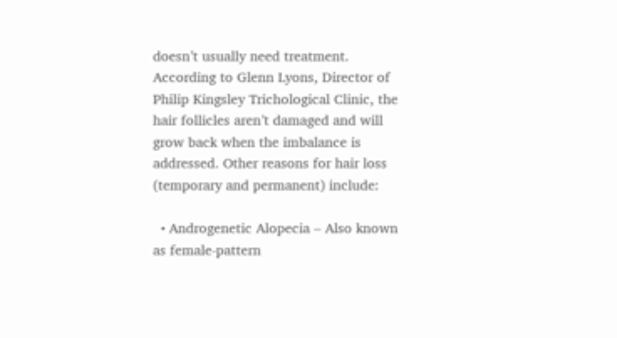doesn’t usually need treatment. According to Glenn Lyons, Director of Philip Kingsley Trichological Clinic, the hair follicles aren’t damaged and will grow back when the imbalance is addressed. Other reasons for hair loss (temporary and permanent) include:

  • Androgenetic Alopecia – Also known as female-pattern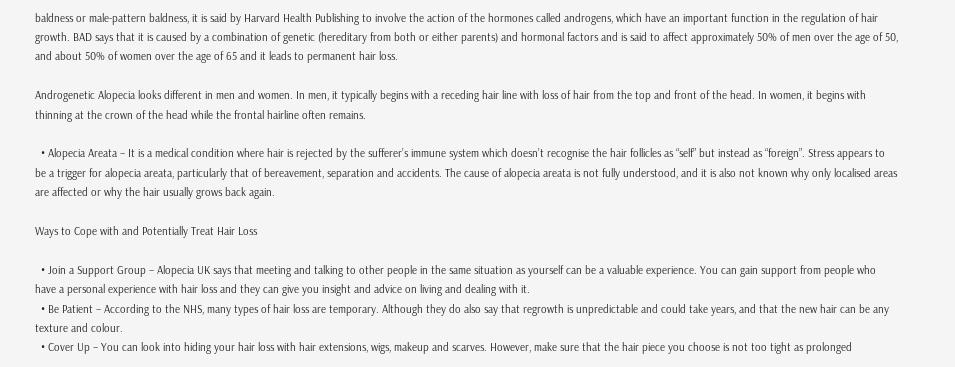baldness or male-pattern baldness, it is said by Harvard Health Publishing to involve the action of the hormones called androgens, which have an important function in the regulation of hair growth. BAD says that it is caused by a combination of genetic (hereditary from both or either parents) and hormonal factors and is said to affect approximately 50% of men over the age of 50, and about 50% of women over the age of 65 and it leads to permanent hair loss.

Androgenetic Alopecia looks different in men and women. In men, it typically begins with a receding hair line with loss of hair from the top and front of the head. In women, it begins with thinning at the crown of the head while the frontal hairline often remains.

  • Alopecia Areata – It is a medical condition where hair is rejected by the sufferer’s immune system which doesn’t recognise the hair follicles as “self” but instead as “foreign”. Stress appears to be a trigger for alopecia areata, particularly that of bereavement, separation and accidents. The cause of alopecia areata is not fully understood, and it is also not known why only localised areas are affected or why the hair usually grows back again.

Ways to Cope with and Potentially Treat Hair Loss

  • Join a Support Group – Alopecia UK says that meeting and talking to other people in the same situation as yourself can be a valuable experience. You can gain support from people who have a personal experience with hair loss and they can give you insight and advice on living and dealing with it.
  • Be Patient – According to the NHS, many types of hair loss are temporary. Although they do also say that regrowth is unpredictable and could take years, and that the new hair can be any texture and colour.
  • Cover Up – You can look into hiding your hair loss with hair extensions, wigs, makeup and scarves. However, make sure that the hair piece you choose is not too tight as prolonged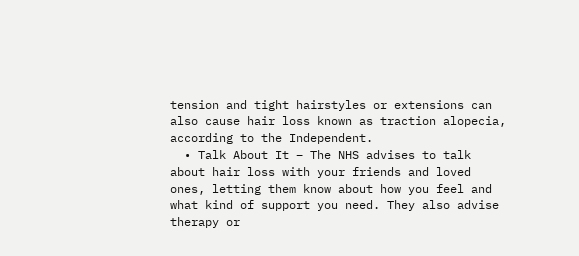tension and tight hairstyles or extensions can also cause hair loss known as traction alopecia, according to the Independent.
  • Talk About It – The NHS advises to talk about hair loss with your friends and loved ones, letting them know about how you feel and what kind of support you need. They also advise therapy or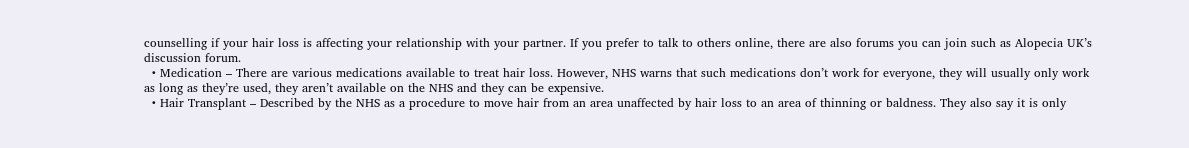counselling if your hair loss is affecting your relationship with your partner. If you prefer to talk to others online, there are also forums you can join such as Alopecia UK’s discussion forum.
  • Medication – There are various medications available to treat hair loss. However, NHS warns that such medications don’t work for everyone, they will usually only work as long as they’re used, they aren’t available on the NHS and they can be expensive.
  • Hair Transplant – Described by the NHS as a procedure to move hair from an area unaffected by hair loss to an area of thinning or baldness. They also say it is only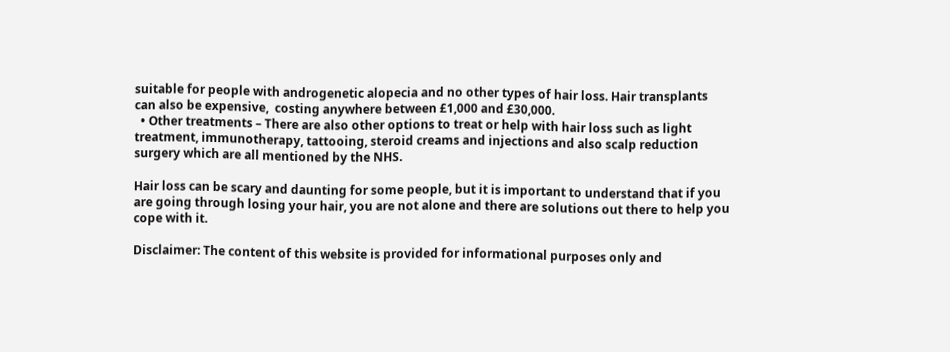suitable for people with androgenetic alopecia and no other types of hair loss. Hair transplants can also be expensive,  costing anywhere between £1,000 and £30,000.
  • Other treatments – There are also other options to treat or help with hair loss such as light treatment, immunotherapy, tattooing, steroid creams and injections and also scalp reduction surgery which are all mentioned by the NHS.

Hair loss can be scary and daunting for some people, but it is important to understand that if you are going through losing your hair, you are not alone and there are solutions out there to help you cope with it.

Disclaimer: The content of this website is provided for informational purposes only and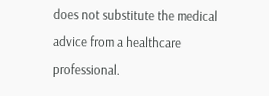does not substitute the medical advice from a healthcare professional.